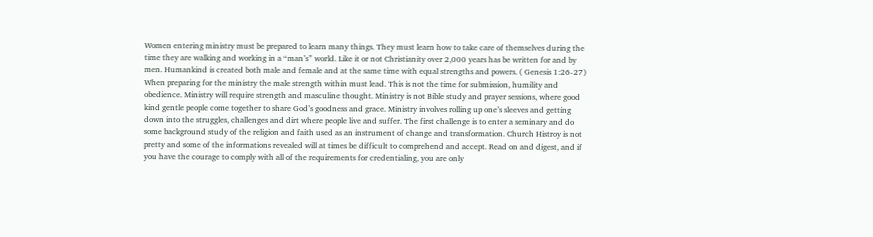Women entering ministry must be prepared to learn many things. They must learn how to take care of themselves during the time they are walking and working in a “man’s” world. Like it or not Christianity over 2,000 years has be written for and by men. Humankind is created both male and female and at the same time with equal strengths and powers. ( Genesis 1:26-27) When preparing for the ministry the male strength within must lead. This is not the time for submission, humility and obedience. Ministry will require strength and masculine thought. Ministry is not Bible study and prayer sessions, where good kind gentle people come together to share God’s goodness and grace. Ministry involves rolling up one’s sleeves and getting down into the struggles, challenges and dirt where people live and suffer. The first challenge is to enter a seminary and do some background study of the religion and faith used as an instrument of change and transformation. Church Histroy is not pretty and some of the informations revealed will at times be difficult to comprehend and accept. Read on and digest, and if you have the courage to comply with all of the requirements for credentialing, you are only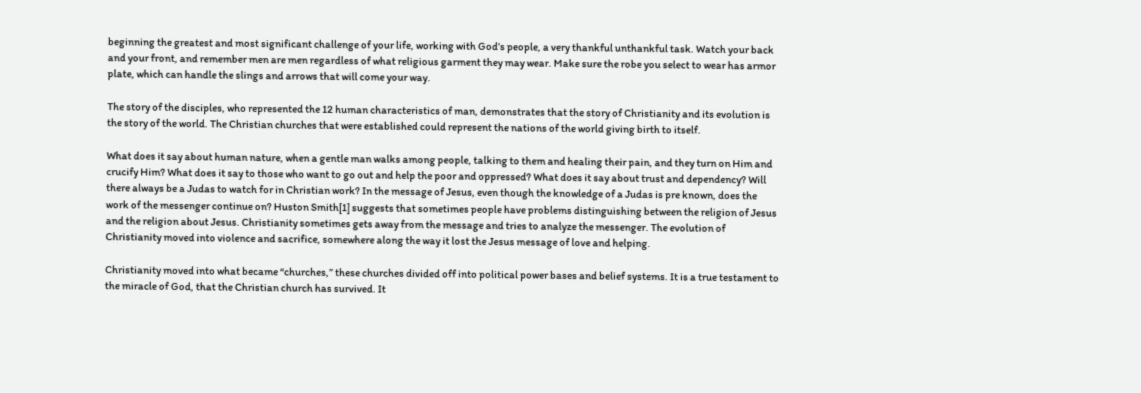beginning the greatest and most significant challenge of your life, working with God’s people, a very thankful unthankful task. Watch your back and your front, and remember men are men regardless of what religious garment they may wear. Make sure the robe you select to wear has armor plate, which can handle the slings and arrows that will come your way.

The story of the disciples, who represented the 12 human characteristics of man, demonstrates that the story of Christianity and its evolution is the story of the world. The Christian churches that were established could represent the nations of the world giving birth to itself.

What does it say about human nature, when a gentle man walks among people, talking to them and healing their pain, and they turn on Him and crucify Him? What does it say to those who want to go out and help the poor and oppressed? What does it say about trust and dependency? Will there always be a Judas to watch for in Christian work? In the message of Jesus, even though the knowledge of a Judas is pre known, does the work of the messenger continue on? Huston Smith[1] suggests that sometimes people have problems distinguishing between the religion of Jesus and the religion about Jesus. Christianity sometimes gets away from the message and tries to analyze the messenger. The evolution of Christianity moved into violence and sacrifice, somewhere along the way it lost the Jesus message of love and helping.

Christianity moved into what became “churches,” these churches divided off into political power bases and belief systems. It is a true testament to the miracle of God, that the Christian church has survived. It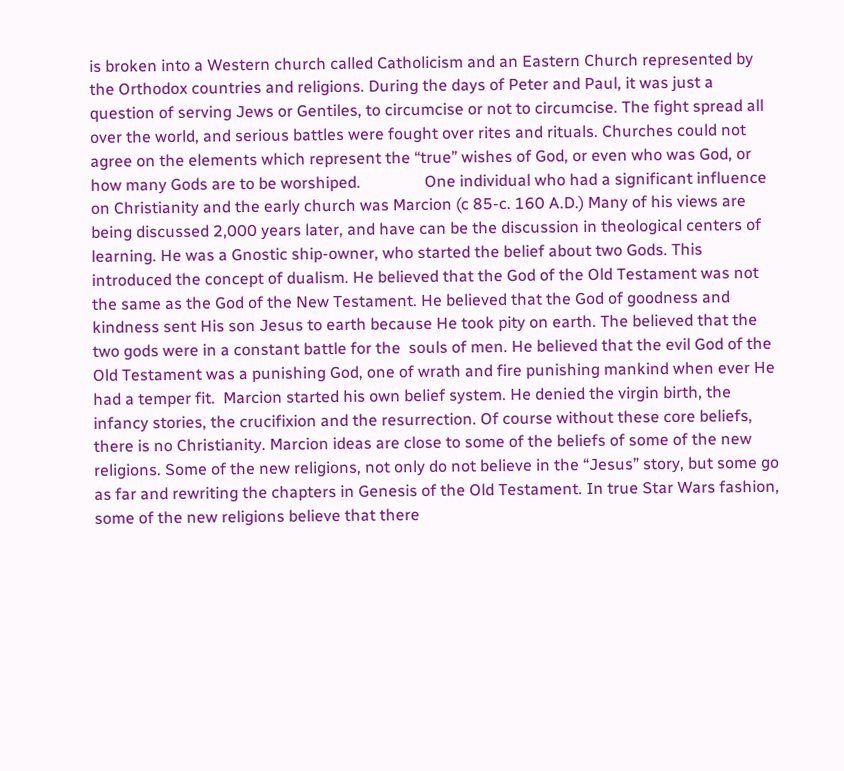is broken into a Western church called Catholicism and an Eastern Church represented by the Orthodox countries and religions. During the days of Peter and Paul, it was just a question of serving Jews or Gentiles, to circumcise or not to circumcise. The fight spread all over the world, and serious battles were fought over rites and rituals. Churches could not agree on the elements which represent the “true” wishes of God, or even who was God, or how many Gods are to be worshiped.                One individual who had a significant influence on Christianity and the early church was Marcion (c 85-c. 160 A.D.) Many of his views are being discussed 2,000 years later, and have can be the discussion in theological centers of learning. He was a Gnostic ship-owner, who started the belief about two Gods. This introduced the concept of dualism. He believed that the God of the Old Testament was not the same as the God of the New Testament. He believed that the God of goodness and kindness sent His son Jesus to earth because He took pity on earth. The believed that the two gods were in a constant battle for the  souls of men. He believed that the evil God of the Old Testament was a punishing God, one of wrath and fire punishing mankind when ever He had a temper fit.  Marcion started his own belief system. He denied the virgin birth, the infancy stories, the crucifixion and the resurrection. Of course without these core beliefs, there is no Christianity. Marcion ideas are close to some of the beliefs of some of the new religions. Some of the new religions, not only do not believe in the “Jesus” story, but some go as far and rewriting the chapters in Genesis of the Old Testament. In true Star Wars fashion, some of the new religions believe that there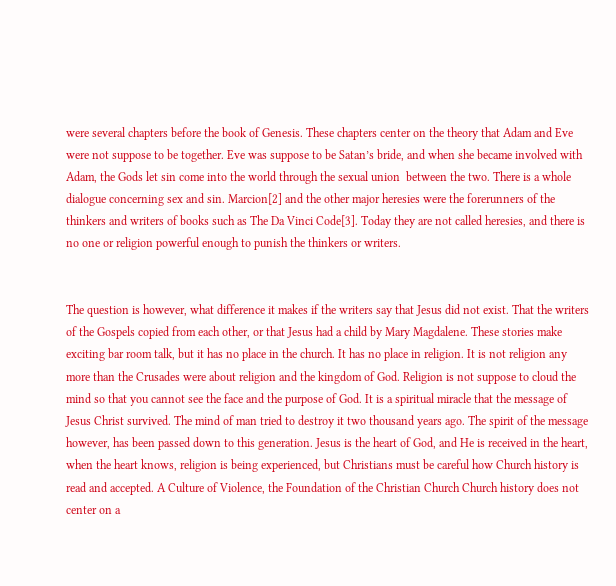were several chapters before the book of Genesis. These chapters center on the theory that Adam and Eve were not suppose to be together. Eve was suppose to be Satan’s bride, and when she became involved with Adam, the Gods let sin come into the world through the sexual union  between the two. There is a whole dialogue concerning sex and sin. Marcion[2] and the other major heresies were the forerunners of the thinkers and writers of books such as The Da Vinci Code[3]. Today they are not called heresies, and there is no one or religion powerful enough to punish the thinkers or writers.


The question is however, what difference it makes if the writers say that Jesus did not exist. That the writers of the Gospels copied from each other, or that Jesus had a child by Mary Magdalene. These stories make exciting bar room talk, but it has no place in the church. It has no place in religion. It is not religion any more than the Crusades were about religion and the kingdom of God. Religion is not suppose to cloud the mind so that you cannot see the face and the purpose of God. It is a spiritual miracle that the message of Jesus Christ survived. The mind of man tried to destroy it two thousand years ago. The spirit of the message however, has been passed down to this generation. Jesus is the heart of God, and He is received in the heart, when the heart knows, religion is being experienced, but Christians must be careful how Church history is read and accepted. A Culture of Violence, the Foundation of the Christian Church Church history does not center on a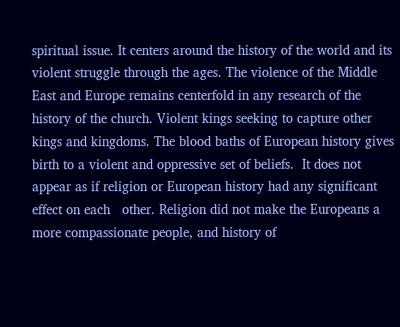spiritual issue. It centers around the history of the world and its violent struggle through the ages. The violence of the Middle East and Europe remains centerfold in any research of the history of the church. Violent kings seeking to capture other kings and kingdoms. The blood baths of European history gives birth to a violent and oppressive set of beliefs.  It does not appear as if religion or European history had any significant effect on each   other. Religion did not make the Europeans a more compassionate people, and history of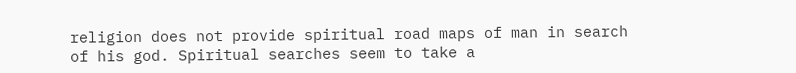religion does not provide spiritual road maps of man in search of his god. Spiritual searches seem to take a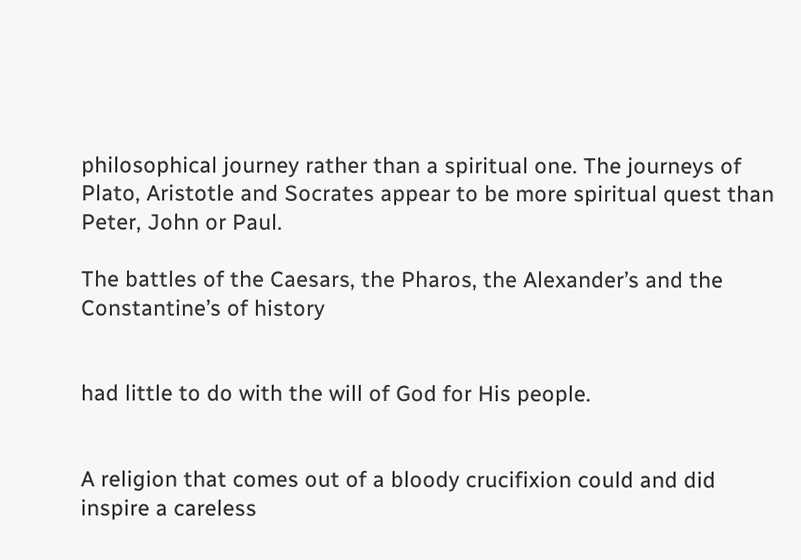philosophical journey rather than a spiritual one. The journeys of Plato, Aristotle and Socrates appear to be more spiritual quest than Peter, John or Paul.

The battles of the Caesars, the Pharos, the Alexander’s and the Constantine’s of history


had little to do with the will of God for His people.


A religion that comes out of a bloody crucifixion could and did inspire a careless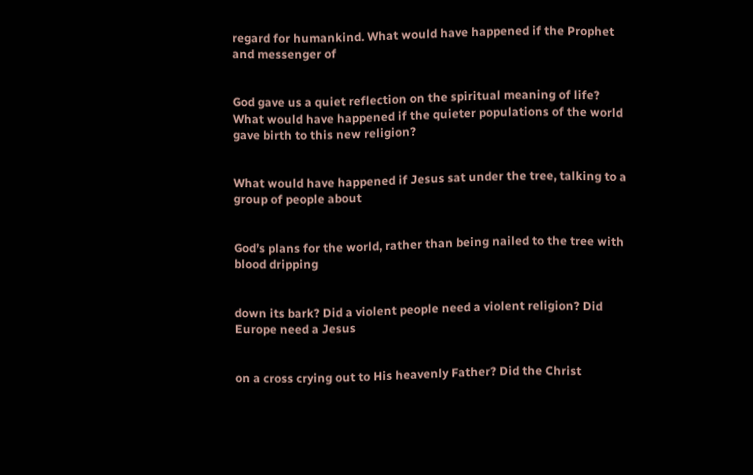regard for humankind. What would have happened if the Prophet and messenger of


God gave us a quiet reflection on the spiritual meaning of life? What would have happened if the quieter populations of the world gave birth to this new religion?


What would have happened if Jesus sat under the tree, talking to a group of people about


God’s plans for the world, rather than being nailed to the tree with blood dripping


down its bark? Did a violent people need a violent religion? Did Europe need a Jesus


on a cross crying out to His heavenly Father? Did the Christ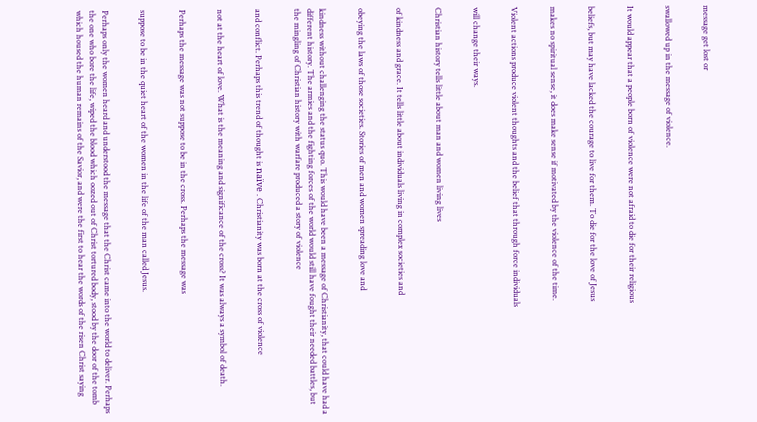message get lost or


swallowed up in the message of violence.


It would appear that a people born of violence were not afraid to die for their religious


beliefs, but may have lacked the courage to live for them. To die for the love of Jesus


makes no spiritual sense, it does make sense if motivated by the violence of the time.


Violent actions produce violent thoughts and the belief that through force individuals


will change their ways.


Christian history tells little about man and women living lives


of kindness and grace. It tells little about individuals living in complex societies and


obeying the laws of those societies. Stories of men and women spreading love and


kindness without challenging the status quo. This would have been a message of Christianity, that could have had a different history. The armies and the fighting forces of the world would still have fought their needed battles, but the mingling of Christian history with warfare produced a story of violence


and conflict. Perhaps this trend of thought is naïve . Christianity was born at the cross of violence


not at the heart of love. What is the meaning and significance of the cross? It was always a symbol of death.


Perhaps the message was not suppose to be in the cross. Perhaps the message was


suppose to be in the quiet heart of the women in the life of the man called Jesus.


Perhaps only the women heard and understood the message that the Christ came into the world to deliver. Perhaps the one who bore the life, wiped the blood which oozed out of Christ tortured body, stood by the door of the tomb which housed the human remains of the Savior, and were the first to hear the words of the risen Christ saying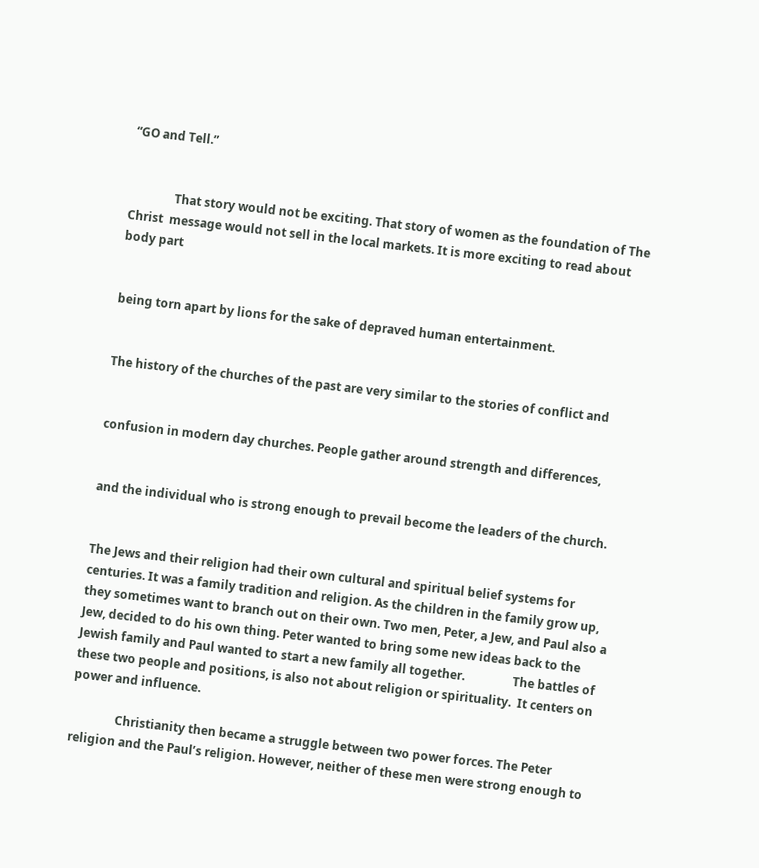“GO and Tell.”


               That story would not be exciting. That story of women as the foundation of The Christ  message would not sell in the local markets. It is more exciting to read about body part


being torn apart by lions for the sake of depraved human entertainment.


The history of the churches of the past are very similar to the stories of conflict and


confusion in modern day churches. People gather around strength and differences,


and the individual who is strong enough to prevail become the leaders of the church.


The Jews and their religion had their own cultural and spiritual belief systems for centuries. It was a family tradition and religion. As the children in the family grow up, they sometimes want to branch out on their own. Two men, Peter, a Jew, and Paul also a Jew, decided to do his own thing. Peter wanted to bring some new ideas back to the Jewish family and Paul wanted to start a new family all together.                The battles of these two people and positions, is also not about religion or spirituality.  It centers on power and influence.

               Christianity then became a struggle between two power forces. The Peter religion and the Paul’s religion. However, neither of these men were strong enough to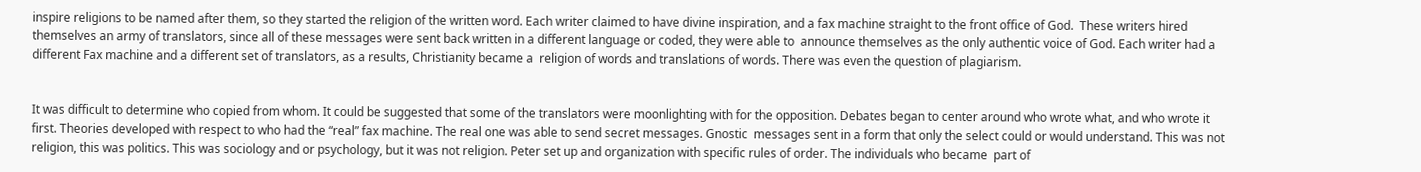inspire religions to be named after them, so they started the religion of the written word. Each writer claimed to have divine inspiration, and a fax machine straight to the front office of God.  These writers hired themselves an army of translators, since all of these messages were sent back written in a different language or coded, they were able to  announce themselves as the only authentic voice of God. Each writer had a different Fax machine and a different set of translators, as a results, Christianity became a  religion of words and translations of words. There was even the question of plagiarism.


It was difficult to determine who copied from whom. It could be suggested that some of the translators were moonlighting with for the opposition. Debates began to center around who wrote what, and who wrote it first. Theories developed with respect to who had the “real” fax machine. The real one was able to send secret messages. Gnostic  messages sent in a form that only the select could or would understand. This was not religion, this was politics. This was sociology and or psychology, but it was not religion. Peter set up and organization with specific rules of order. The individuals who became  part of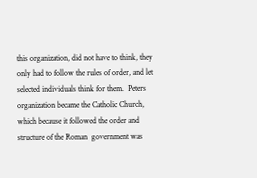this organization, did not have to think, they only had to follow the rules of order, and let selected individuals think for them.  Peters organization became the Catholic Church, which because it followed the order and structure of the Roman  government was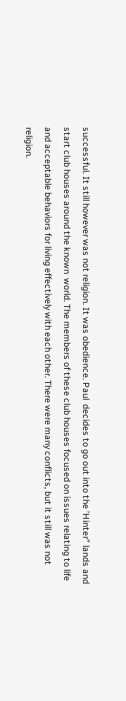successful. It still however was not religion. It was obedience. Paul  decides to go out into the ’Hinter” lands and start club houses around the known  world. The members of these club houses focused on issues relating to life and acceptable behaviors for living effectively with each other. There were many conflicts, but it still was not religion.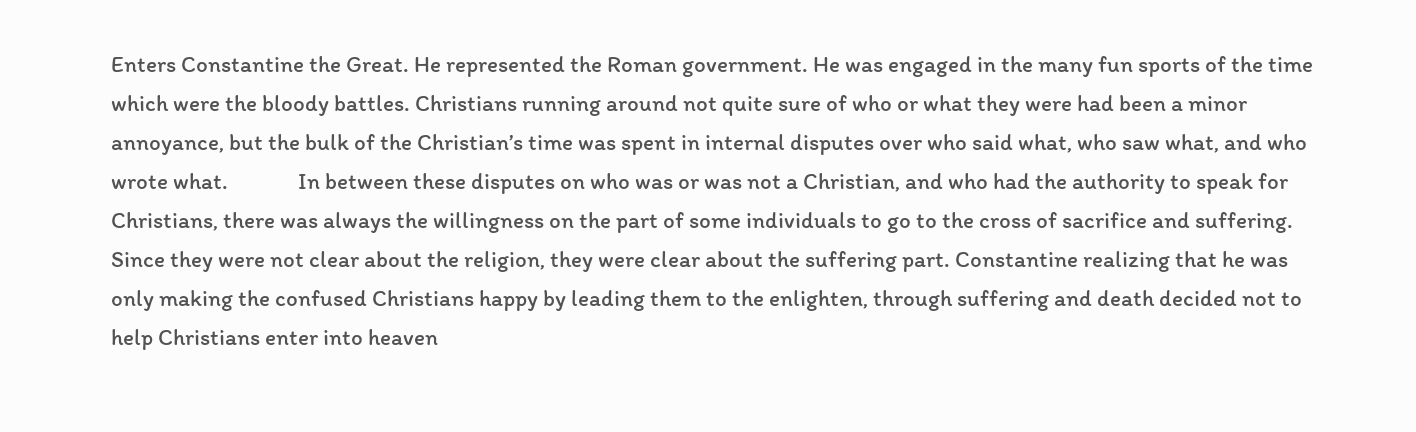Enters Constantine the Great. He represented the Roman government. He was engaged in the many fun sports of the time which were the bloody battles. Christians running around not quite sure of who or what they were had been a minor annoyance, but the bulk of the Christian’s time was spent in internal disputes over who said what, who saw what, and who wrote what.              In between these disputes on who was or was not a Christian, and who had the authority to speak for Christians, there was always the willingness on the part of some individuals to go to the cross of sacrifice and suffering. Since they were not clear about the religion, they were clear about the suffering part. Constantine realizing that he was only making the confused Christians happy by leading them to the enlighten, through suffering and death decided not to help Christians enter into heaven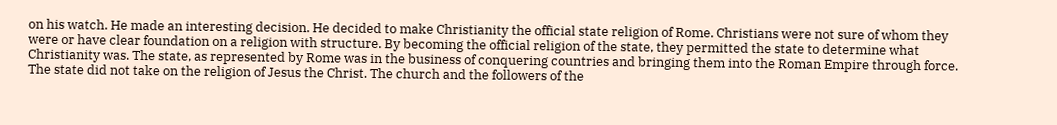on his watch. He made an interesting decision. He decided to make Christianity the official state religion of Rome. Christians were not sure of whom they were or have clear foundation on a religion with structure. By becoming the official religion of the state, they permitted the state to determine what Christianity was. The state, as represented by Rome was in the business of conquering countries and bringing them into the Roman Empire through force. The state did not take on the religion of Jesus the Christ. The church and the followers of the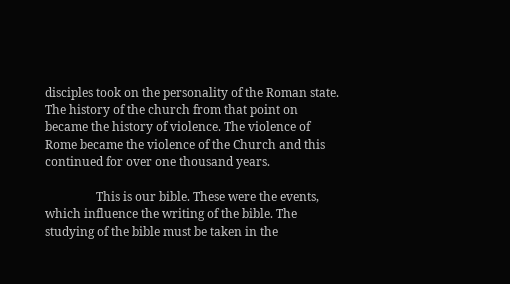disciples took on the personality of the Roman state. The history of the church from that point on became the history of violence. The violence of Rome became the violence of the Church and this continued for over one thousand years.

                 This is our bible. These were the events, which influence the writing of the bible. The studying of the bible must be taken in the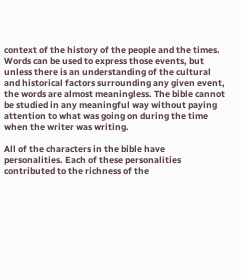context of the history of the people and the times. Words can be used to express those events, but unless there is an understanding of the cultural and historical factors surrounding any given event, the words are almost meaningless. The bible cannot be studied in any meaningful way without paying attention to what was going on during the time when the writer was writing.

All of the characters in the bible have personalities. Each of these personalities contributed to the richness of the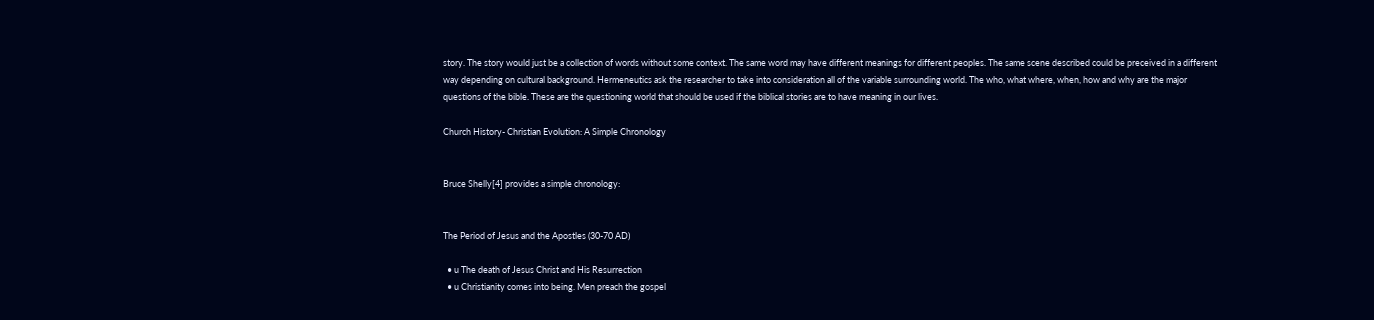story. The story would just be a collection of words without some context. The same word may have different meanings for different peoples. The same scene described could be preceived in a different way depending on cultural background. Hermeneutics ask the researcher to take into consideration all of the variable surrounding world. The who, what where, when, how and why are the major questions of the bible. These are the questioning world that should be used if the biblical stories are to have meaning in our lives.

Church History- Christian Evolution: A Simple Chronology


Bruce Shelly[4] provides a simple chronology:


The Period of Jesus and the Apostles (30-70 AD)

  • u The death of Jesus Christ and His Resurrection
  • u Christianity comes into being. Men preach the gospel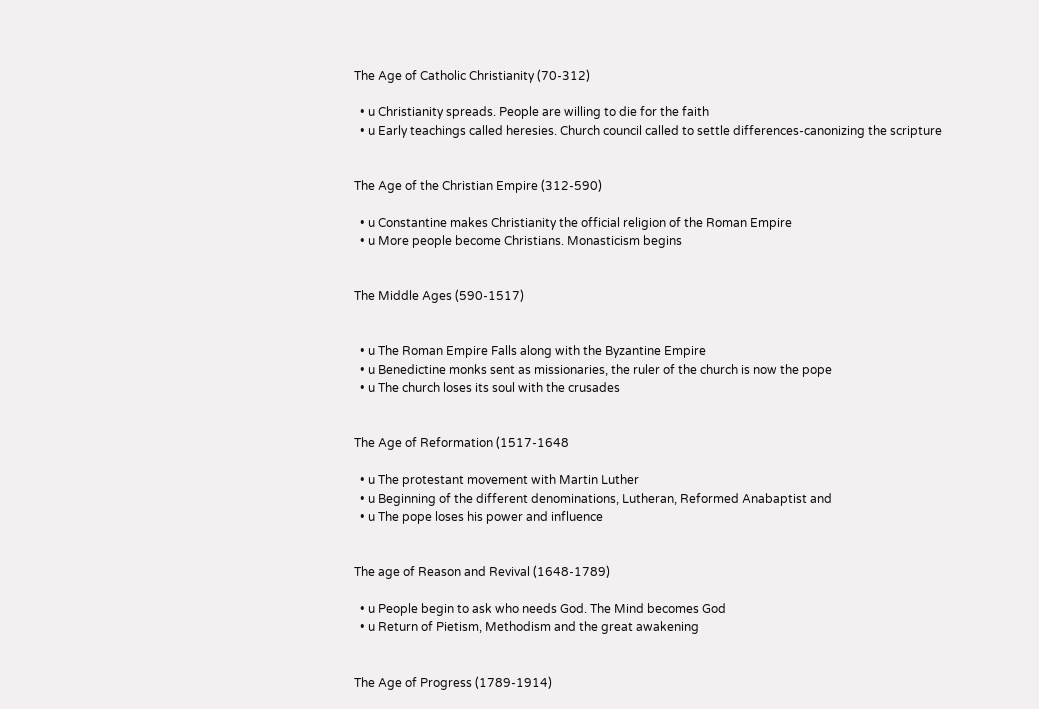The Age of Catholic Christianity (70-312)

  • u Christianity spreads. People are willing to die for the faith
  • u Early teachings called heresies. Church council called to settle differences-canonizing the scripture


The Age of the Christian Empire (312-590)

  • u Constantine makes Christianity the official religion of the Roman Empire
  • u More people become Christians. Monasticism begins


The Middle Ages (590-1517)


  • u The Roman Empire Falls along with the Byzantine Empire
  • u Benedictine monks sent as missionaries, the ruler of the church is now the pope
  • u The church loses its soul with the crusades


The Age of Reformation (1517-1648

  • u The protestant movement with Martin Luther
  • u Beginning of the different denominations, Lutheran, Reformed Anabaptist and
  • u The pope loses his power and influence


The age of Reason and Revival (1648-1789)

  • u People begin to ask who needs God. The Mind becomes God
  • u Return of Pietism, Methodism and the great awakening


The Age of Progress (1789-1914)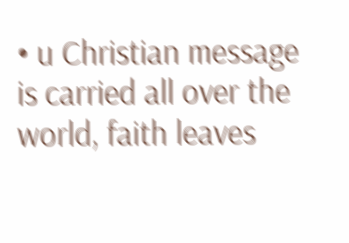• u Christian message is carried all over the world, faith leaves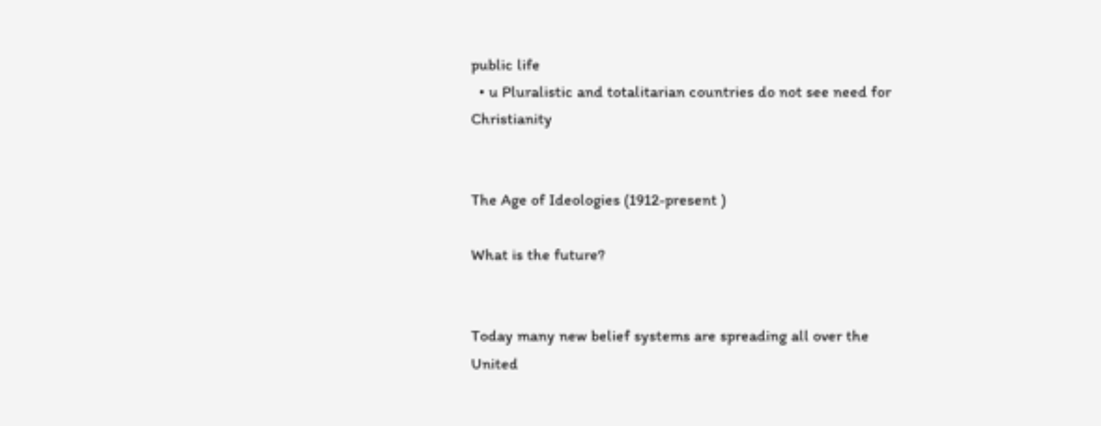public life
  • u Pluralistic and totalitarian countries do not see need for Christianity


The Age of Ideologies (1912-present )

What is the future?


Today many new belief systems are spreading all over the United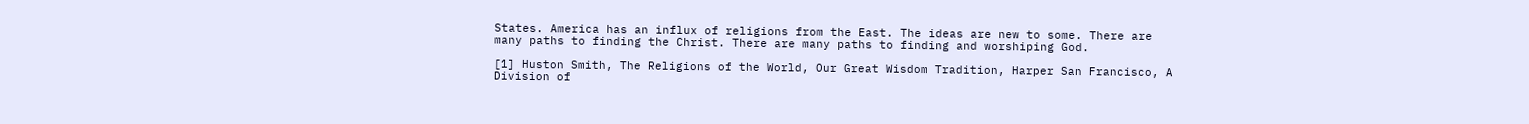States. America has an influx of religions from the East. The ideas are new to some. There are many paths to finding the Christ. There are many paths to finding and worshiping God.

[1] Huston Smith, The Religions of the World, Our Great Wisdom Tradition, Harper San Francisco, A Division of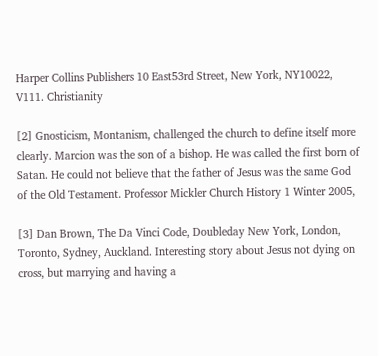Harper Collins Publishers 10 East53rd Street, New York, NY10022, V111. Christianity

[2] Gnosticism, Montanism, challenged the church to define itself more clearly. Marcion was the son of a bishop. He was called the first born of Satan. He could not believe that the father of Jesus was the same God of the Old Testament. Professor Mickler Church History 1 Winter 2005,

[3] Dan Brown, The Da Vinci Code, Doubleday New York, London, Toronto, Sydney, Auckland. Interesting story about Jesus not dying on cross, but marrying and having a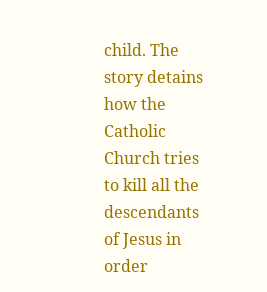child. The story detains how the Catholic Church tries to kill all the descendants of Jesus in order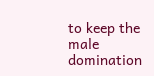to keep the male domination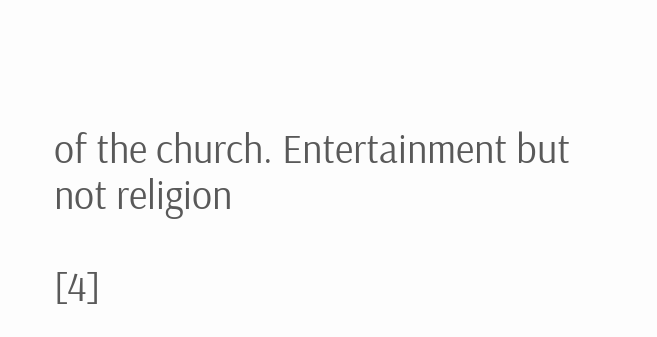of the church. Entertainment but not religion

[4]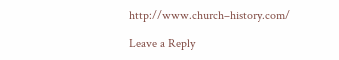http://www.church–history.com/

Leave a Reply